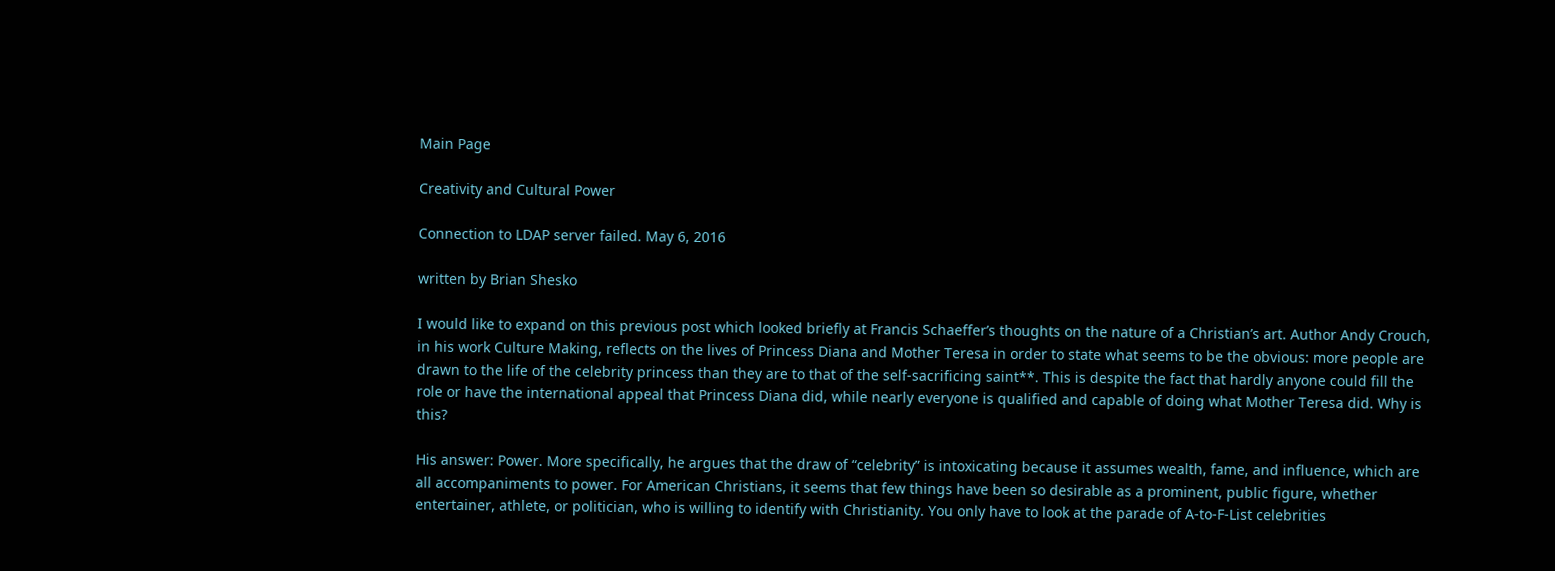Main Page

Creativity and Cultural Power

Connection to LDAP server failed. May 6, 2016

written by Brian Shesko

I would like to expand on this previous post which looked briefly at Francis Schaeffer’s thoughts on the nature of a Christian’s art. Author Andy Crouch, in his work Culture Making, reflects on the lives of Princess Diana and Mother Teresa in order to state what seems to be the obvious: more people are drawn to the life of the celebrity princess than they are to that of the self-sacrificing saint**. This is despite the fact that hardly anyone could fill the role or have the international appeal that Princess Diana did, while nearly everyone is qualified and capable of doing what Mother Teresa did. Why is this?

His answer: Power. More specifically, he argues that the draw of “celebrity” is intoxicating because it assumes wealth, fame, and influence, which are all accompaniments to power. For American Christians, it seems that few things have been so desirable as a prominent, public figure, whether entertainer, athlete, or politician, who is willing to identify with Christianity. You only have to look at the parade of A-to-F-List celebrities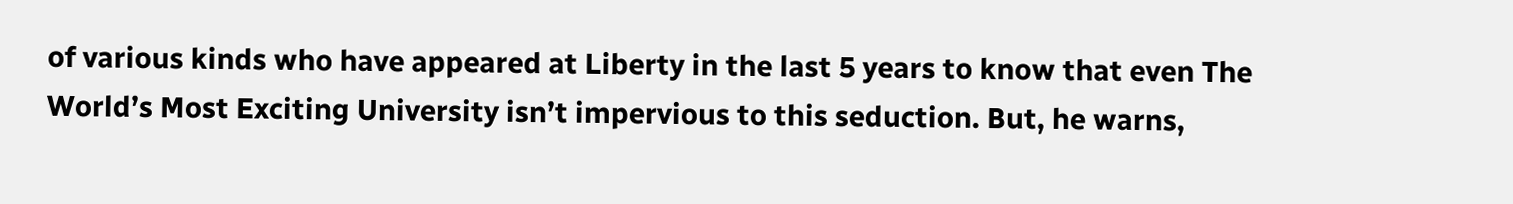of various kinds who have appeared at Liberty in the last 5 years to know that even The World’s Most Exciting University isn’t impervious to this seduction. But, he warns,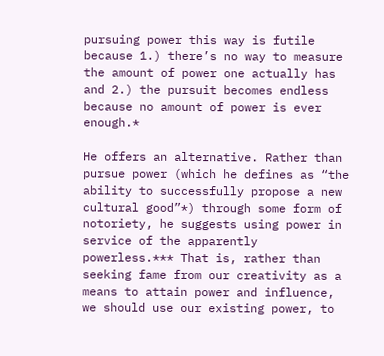pursuing power this way is futile because 1.) there’s no way to measure the amount of power one actually has and 2.) the pursuit becomes endless because no amount of power is ever enough.*

He offers an alternative. Rather than pursue power (which he defines as “the ability to successfully propose a new cultural good”*) through some form of notoriety, he suggests using power in service of the apparently powerless.*** That is, rather than seeking fame from our creativity as a means to attain power and influence, we should use our existing power, to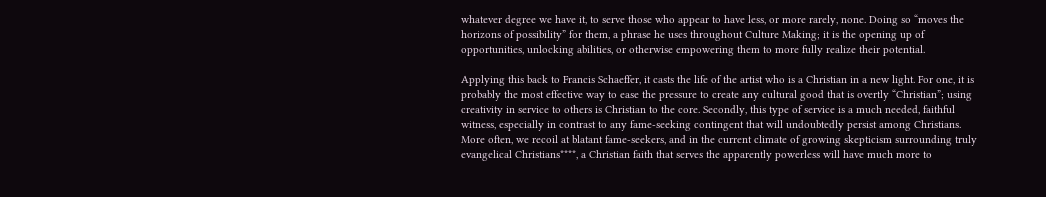whatever degree we have it, to serve those who appear to have less, or more rarely, none. Doing so “moves the horizons of possibility” for them, a phrase he uses throughout Culture Making; it is the opening up of opportunities, unlocking abilities, or otherwise empowering them to more fully realize their potential.

Applying this back to Francis Schaeffer, it casts the life of the artist who is a Christian in a new light. For one, it is probably the most effective way to ease the pressure to create any cultural good that is overtly “Christian”; using creativity in service to others is Christian to the core. Secondly, this type of service is a much needed, faithful witness, especially in contrast to any fame-seeking contingent that will undoubtedly persist among Christians. More often, we recoil at blatant fame-seekers, and in the current climate of growing skepticism surrounding truly evangelical Christians****, a Christian faith that serves the apparently powerless will have much more to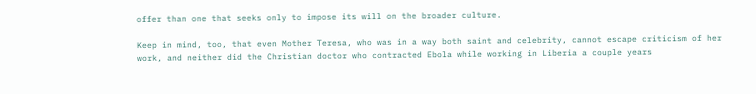offer than one that seeks only to impose its will on the broader culture.

Keep in mind, too, that even Mother Teresa, who was in a way both saint and celebrity, cannot escape criticism of her work, and neither did the Christian doctor who contracted Ebola while working in Liberia a couple years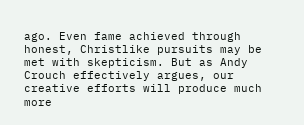ago. Even fame achieved through honest, Christlike pursuits may be met with skepticism. But as Andy Crouch effectively argues, our creative efforts will produce much more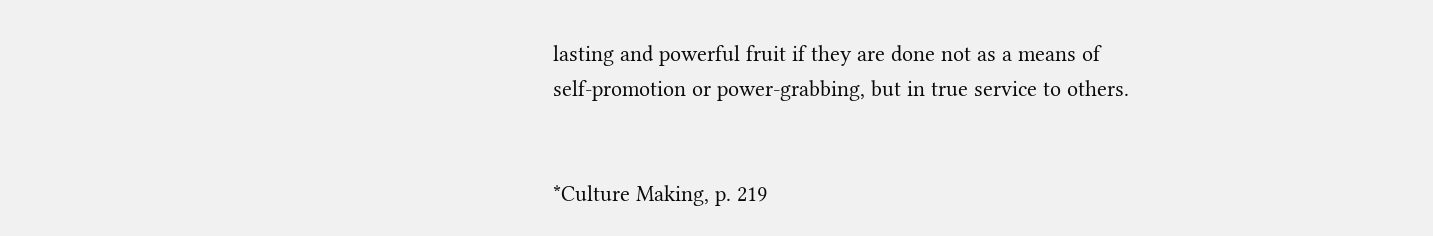lasting and powerful fruit if they are done not as a means of self-promotion or power-grabbing, but in true service to others.


*Culture Making, p. 219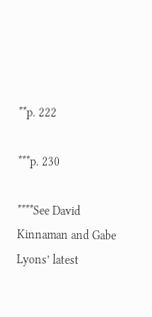**p. 222

***p. 230

****See David Kinnaman and Gabe Lyons’ latest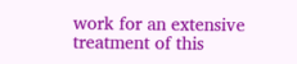work for an extensive treatment of this